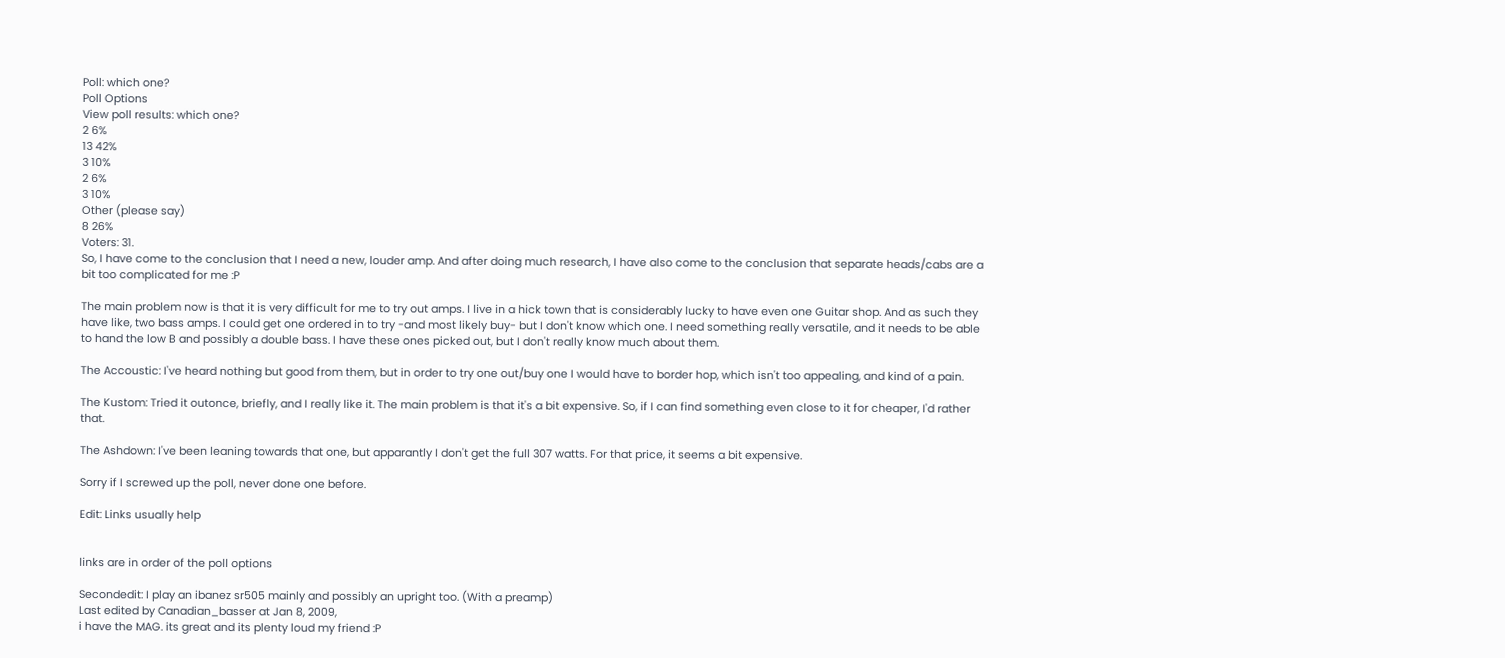Poll: which one?
Poll Options
View poll results: which one?
2 6%
13 42%
3 10%
2 6%
3 10%
Other (please say)
8 26%
Voters: 31.
So, I have come to the conclusion that I need a new, louder amp. And after doing much research, I have also come to the conclusion that separate heads/cabs are a bit too complicated for me :P

The main problem now is that it is very difficult for me to try out amps. I live in a hick town that is considerably lucky to have even one Guitar shop. And as such they have like, two bass amps. I could get one ordered in to try -and most likely buy- but I don't know which one. I need something really versatile, and it needs to be able to hand the low B and possibly a double bass. I have these ones picked out, but I don't really know much about them.

The Accoustic: I've heard nothing but good from them, but in order to try one out/buy one I would have to border hop, which isn't too appealing, and kind of a pain.

The Kustom: Tried it outonce, briefly, and I really like it. The main problem is that it's a bit expensive. So, if I can find something even close to it for cheaper, I'd rather that.

The Ashdown: I've been leaning towards that one, but apparantly I don't get the full 307 watts. For that price, it seems a bit expensive.

Sorry if I screwed up the poll, never done one before.

Edit: Links usually help


links are in order of the poll options

Secondedit: I play an ibanez sr505 mainly and possibly an upright too. (With a preamp)
Last edited by Canadian_basser at Jan 8, 2009,
i have the MAG. its great and its plenty loud my friend :P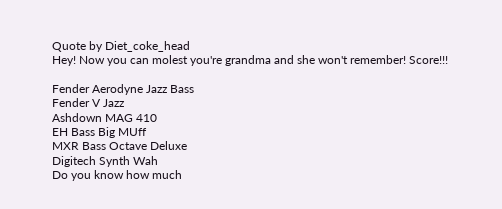Quote by Diet_coke_head
Hey! Now you can molest you're grandma and she won't remember! Score!!!

Fender Aerodyne Jazz Bass
Fender V Jazz
Ashdown MAG 410
EH Bass Big MUff
MXR Bass Octave Deluxe
Digitech Synth Wah
Do you know how much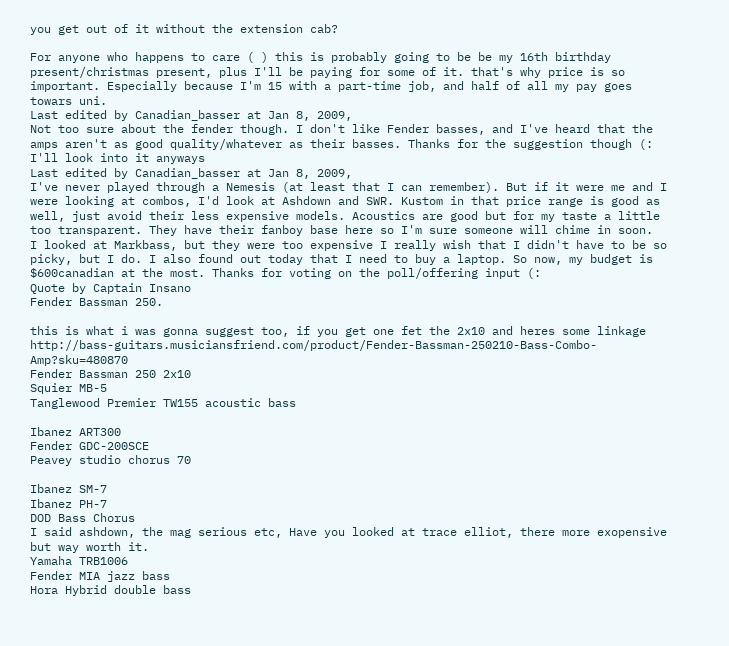you get out of it without the extension cab?

For anyone who happens to care ( ) this is probably going to be be my 16th birthday present/christmas present, plus I'll be paying for some of it. that's why price is so important. Especially because I'm 15 with a part-time job, and half of all my pay goes towars uni.
Last edited by Canadian_basser at Jan 8, 2009,
Not too sure about the fender though. I don't like Fender basses, and I've heard that the amps aren't as good quality/whatever as their basses. Thanks for the suggestion though (: I'll look into it anyways
Last edited by Canadian_basser at Jan 8, 2009,
I've never played through a Nemesis (at least that I can remember). But if it were me and I were looking at combos, I'd look at Ashdown and SWR. Kustom in that price range is good as well, just avoid their less expensive models. Acoustics are good but for my taste a little too transparent. They have their fanboy base here so I'm sure someone will chime in soon.
I looked at Markbass, but they were too expensive I really wish that I didn't have to be so picky, but I do. I also found out today that I need to buy a laptop. So now, my budget is $600canadian at the most. Thanks for voting on the poll/offering input (:
Quote by Captain Insano
Fender Bassman 250.

this is what i was gonna suggest too, if you get one fet the 2x10 and heres some linkage http://bass-guitars.musiciansfriend.com/product/Fender-Bassman-250210-Bass-Combo-Amp?sku=480870
Fender Bassman 250 2x10
Squier MB-5
Tanglewood Premier TW155 acoustic bass

Ibanez ART300
Fender GDC-200SCE
Peavey studio chorus 70

Ibanez SM-7
Ibanez PH-7
DOD Bass Chorus
I said ashdown, the mag serious etc, Have you looked at trace elliot, there more exopensive but way worth it.
Yamaha TRB1006
Fender MIA jazz bass
Hora Hybrid double bass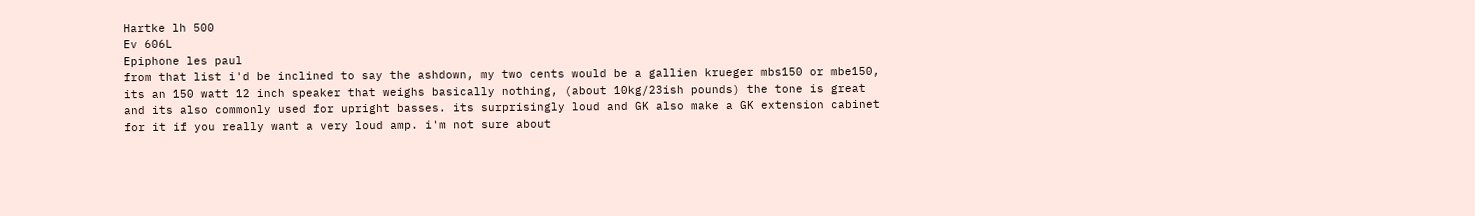Hartke lh 500
Ev 606L
Epiphone les paul
from that list i'd be inclined to say the ashdown, my two cents would be a gallien krueger mbs150 or mbe150, its an 150 watt 12 inch speaker that weighs basically nothing, (about 10kg/23ish pounds) the tone is great and its also commonly used for upright basses. its surprisingly loud and GK also make a GK extension cabinet for it if you really want a very loud amp. i'm not sure about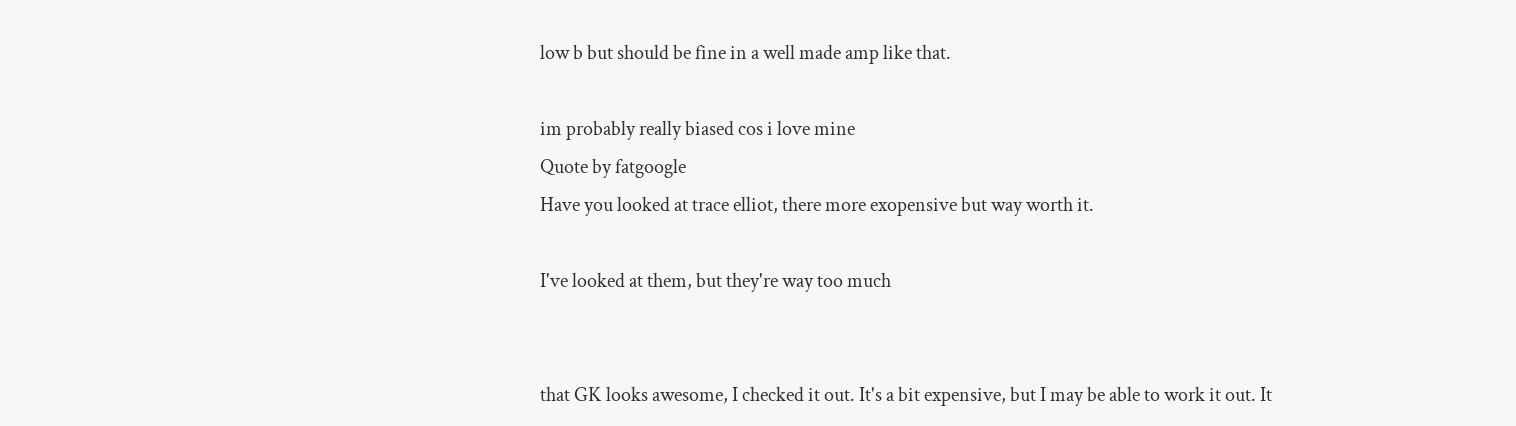low b but should be fine in a well made amp like that.

im probably really biased cos i love mine
Quote by fatgoogle
Have you looked at trace elliot, there more exopensive but way worth it.

I've looked at them, but they're way too much


that GK looks awesome, I checked it out. It's a bit expensive, but I may be able to work it out. It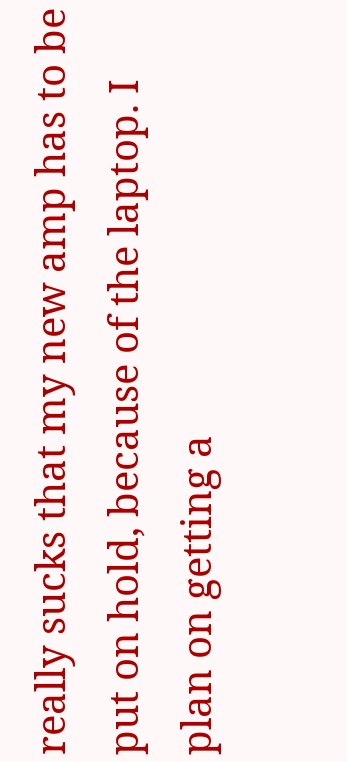really sucks that my new amp has to be put on hold, because of the laptop. I plan on getting a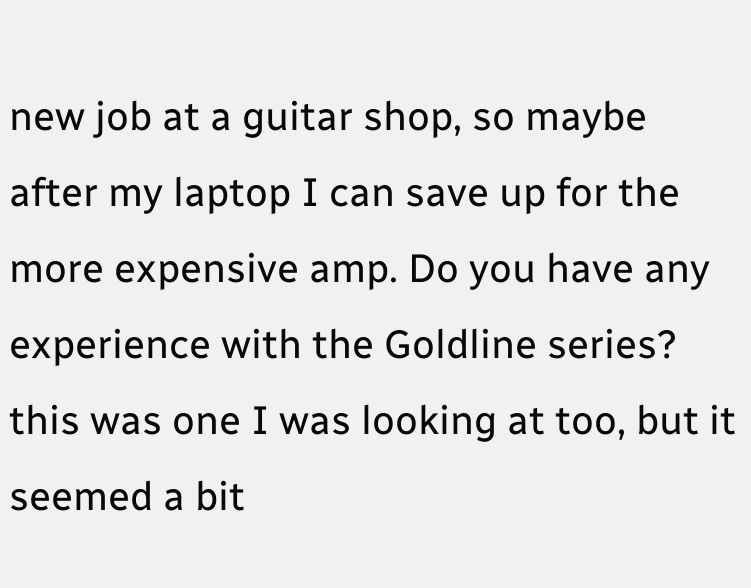new job at a guitar shop, so maybe after my laptop I can save up for the more expensive amp. Do you have any experience with the Goldline series? this was one I was looking at too, but it seemed a bit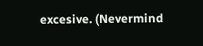excesive. (Nevermind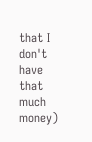that I don't have that much money)